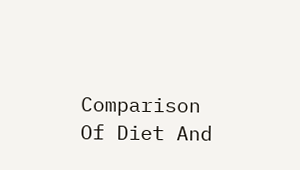Comparison Of Diet And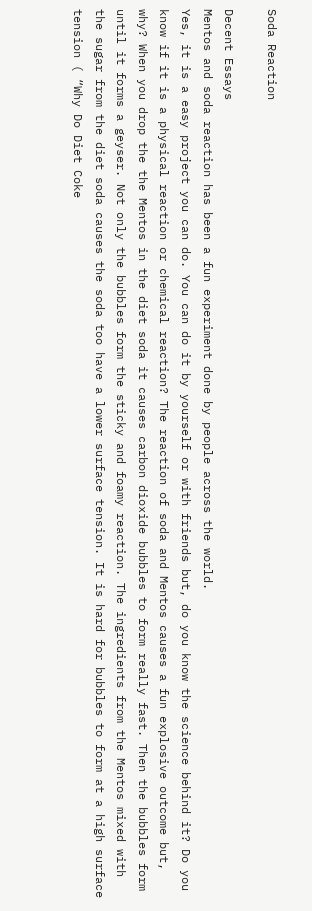Soda Reaction

Decent Essays
Mentos and soda reaction has been a fun experiment done by people across the world.
Yes, it is a easy project you can do. You can do it by yourself or with friends but, do you know the science behind it? Do you know if it is a physical reaction or chemical reaction? The reaction of soda and Mentos causes a fun explosive outcome but, why? When you drop the the Mentos in the diet soda it causes carbon dioxide bubbles to form really fast. Then the bubbles form until it forms a geyser. Not only the bubbles form the sticky and foamy reaction. The ingredients from the Mentos mixed with the sugar from the diet soda causes the soda too have a lower surface tension. It is hard for bubbles to form at a high surface tension ( “Why Do Diet Coke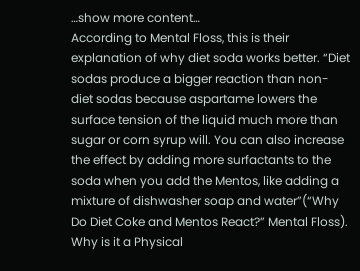…show more content…
According to Mental Floss, this is their explanation of why diet soda works better. “Diet sodas produce a bigger reaction than non-diet sodas because aspartame lowers the surface tension of the liquid much more than sugar or corn syrup will. You can also increase the effect by adding more surfactants to the soda when you add the Mentos, like adding a mixture of dishwasher soap and water”(“Why Do Diet Coke and Mentos React?” Mental Floss). Why is it a Physical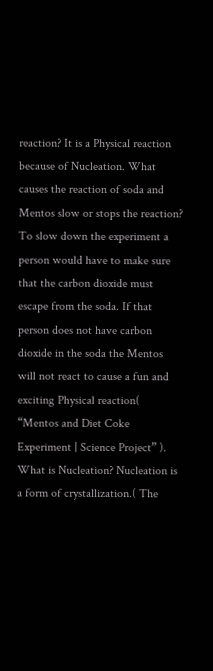reaction? It is a Physical reaction because of Nucleation. What causes the reaction of soda and Mentos slow or stops the reaction? To slow down the experiment a person would have to make sure that the carbon dioxide must escape from the soda. If that person does not have carbon dioxide in the soda the Mentos will not react to cause a fun and exciting Physical reaction( “Mentos and Diet Coke Experiment | Science Project” ). What is Nucleation? Nucleation is a form of crystallization.( The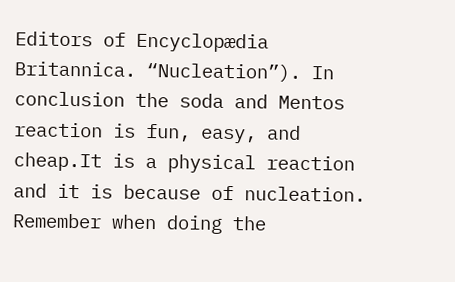Editors of Encyclopædia Britannica. “Nucleation”). In conclusion the soda and Mentos reaction is fun, easy, and cheap.It is a physical reaction and it is because of nucleation. Remember when doing the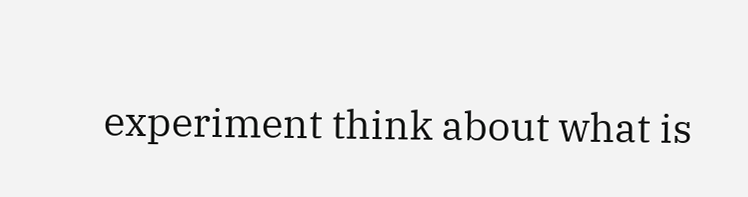experiment think about what is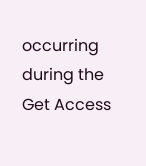occurring during the
Get Access